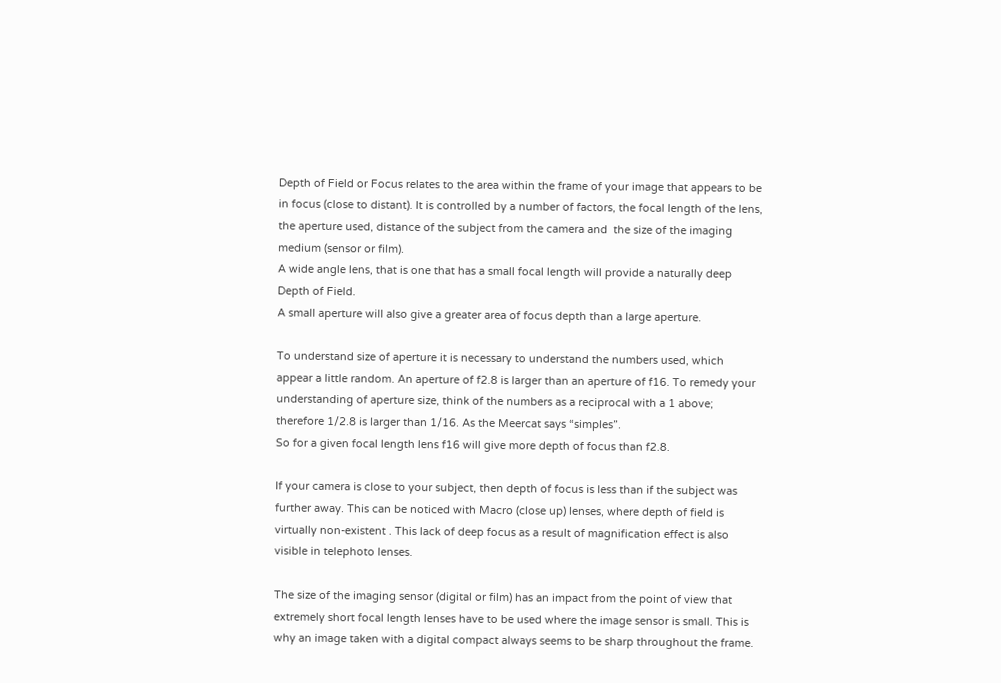Depth of Field or Focus relates to the area within the frame of your image that appears to be in focus (close to distant). It is controlled by a number of factors, the focal length of the lens, the aperture used, distance of the subject from the camera and  the size of the imaging medium (sensor or film).
A wide angle lens, that is one that has a small focal length will provide a naturally deep Depth of Field.
A small aperture will also give a greater area of focus depth than a large aperture.

To understand size of aperture it is necessary to understand the numbers used, which appear a little random. An aperture of f2.8 is larger than an aperture of f16. To remedy your understanding of aperture size, think of the numbers as a reciprocal with a 1 above; therefore 1/2.8 is larger than 1/16. As the Meercat says “simples”.
So for a given focal length lens f16 will give more depth of focus than f2.8.

If your camera is close to your subject, then depth of focus is less than if the subject was further away. This can be noticed with Macro (close up) lenses, where depth of field is virtually non-existent . This lack of deep focus as a result of magnification effect is also visible in telephoto lenses.

The size of the imaging sensor (digital or film) has an impact from the point of view that extremely short focal length lenses have to be used where the image sensor is small. This is why an image taken with a digital compact always seems to be sharp throughout the frame.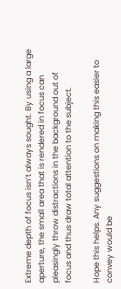Extreme depth of focus isn’t always sought. By using a large aperture, the small area that is rendered in focus can pleasingly throw distractions in the background out of focus and thus draw total attention to the subject.

Hope this helps. Any suggestions on making this easier to convey would be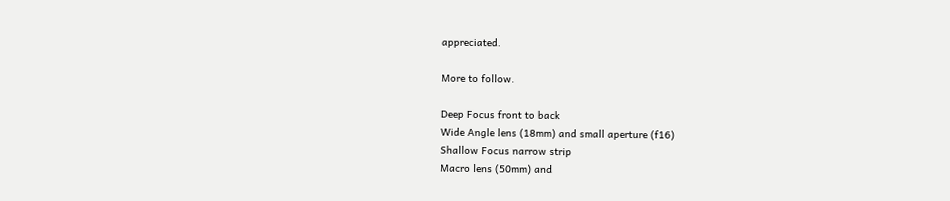appreciated.

More to follow.

Deep Focus front to back
Wide Angle lens (18mm) and small aperture (f16)
Shallow Focus narrow strip
Macro lens (50mm) and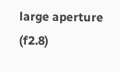large aperture (f2.8)